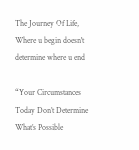The Journey Of Life, Where u begin doesn't determine where u end

“Your Circumstances Today Don’t Determine What’s Possible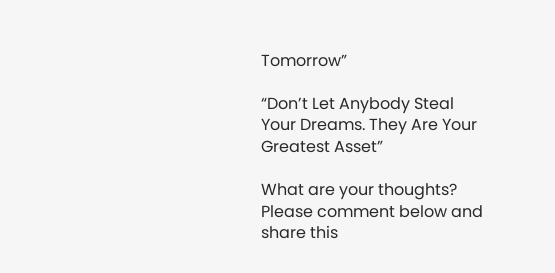Tomorrow”

“Don’t Let Anybody Steal Your Dreams. They Are Your Greatest Asset”

What are your thoughts? Please comment below and share this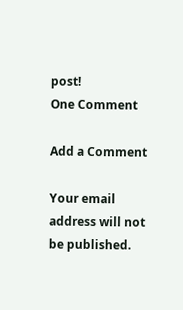post!
One Comment

Add a Comment

Your email address will not be published.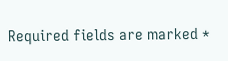Required fields are marked *